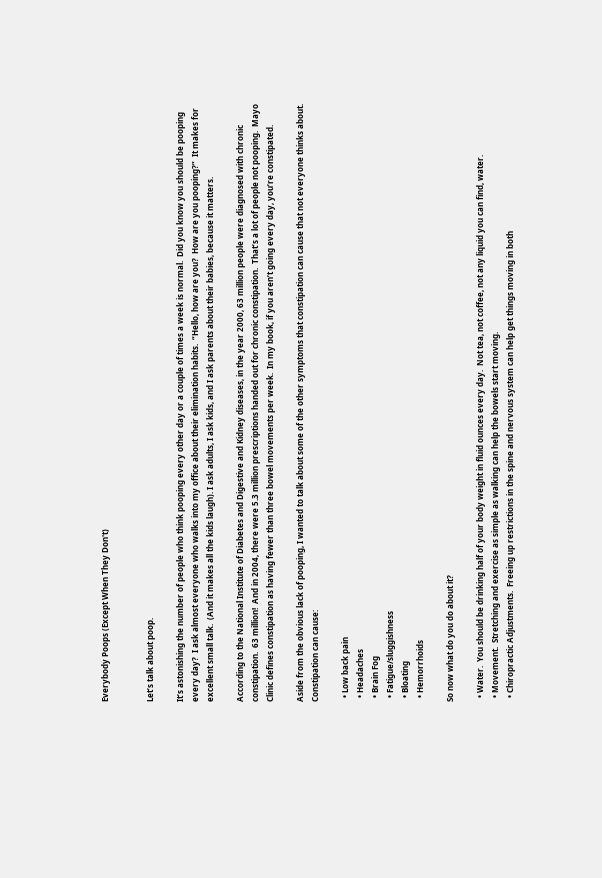Everybody Poops (Except When They Don't)


Let’s talk about poop.

It’s astonishing the number of people who think pooping every other day or a couple of times a week is normal.  Did you know you should be pooping every day?  I ask almost everyone who walks into my office about their elimination habits.  “Hello, how are you?  How are you pooping?”  It makes for excellent small talk.  (And it makes all the kids laugh). I ask adults, I ask kids, and I ask parents about their babies, because it matters.

According to the National Institute of Diabetes and Digestive and Kidney diseases, in the year 2000, 63 million people were diagnosed with chronic constipation.  63 million!  And in 2004, there were 5.3 million prescriptions handed out for chronic constipation.  That’s a lot of people not pooping.  Mayo Clinic defines constipation as having fewer than three bowel movements per week.  In my book, if you aren’t going every day, you’re constipated.

Aside from the obvious lack of pooping, I wanted to talk about some of the other symptoms that constipation can cause that not everyone thinks about. Constipation can cause:

  • Low back pain
  • Headaches
  • Brain Fog
  • Fatigue/sluggishness
  • Bloating
  • Hemorrhoids

So now what do you do about it?

  • Water.  You should be drinking half of your body weight in fluid ounces every day.  Not tea, not coffee, not any liquid you can find, water.
  • Movement.  Stretching and exercise as simple as walking can help the bowels start moving.
  • Chiropractic Adjustments.  Freeing up restrictions in the spine and nervous system can help get things moving in both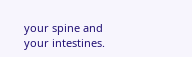your spine and your intestines.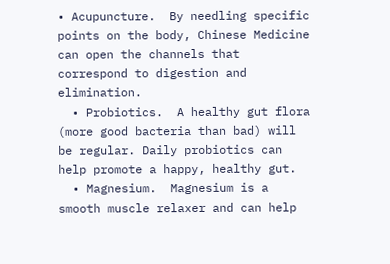• Acupuncture.  By needling specific points on the body, Chinese Medicine can open the channels that correspond to digestion and elimination.
  • Probiotics.  A healthy gut flora (more good bacteria than bad) will be regular. Daily probiotics can help promote a happy, healthy gut.
  • Magnesium.  Magnesium is a smooth muscle relaxer and can help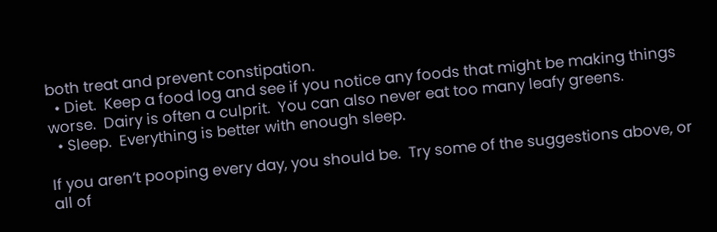both treat and prevent constipation.
  • Diet.  Keep a food log and see if you notice any foods that might be making things worse.  Dairy is often a culprit.  You can also never eat too many leafy greens.
  • Sleep.  Everything is better with enough sleep.

If you aren’t pooping every day, you should be.  Try some of the suggestions above, or all of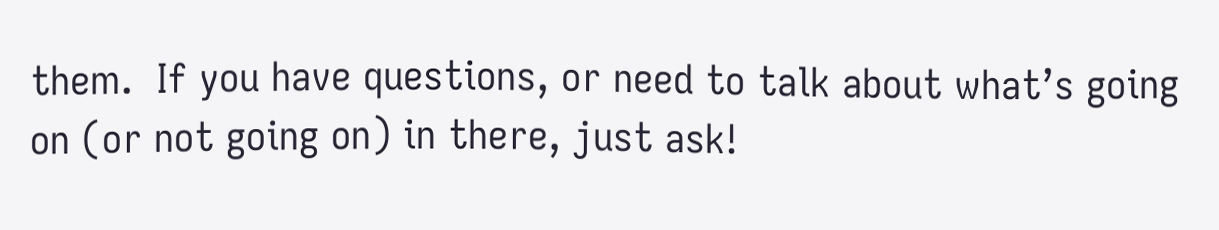them.  If you have questions, or need to talk about what’s going on (or not going on) in there, just ask!